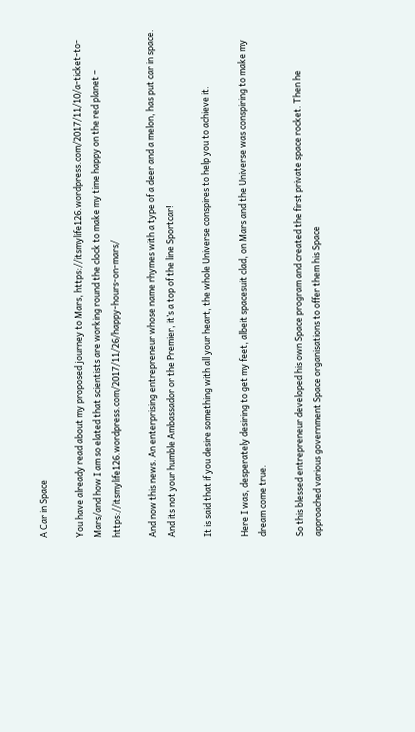A Car in Space

You have already read about my proposed journey to Mars, https://itsmylife126.wordpress.com/2017/11/10/a-ticket-to-Mars/and how I am so elated that scientists are working round the clock to make my time happy on the red planet – https://itsmylife126.wordpress.com/2017/11/26/happy-hours-on-mars/

And now this news. An enterprising entrepreneur whose name rhymes with a type of a deer and a melon, has put car in space. And its not your humble Ambassador or the Premier, it’s a top of the line Sportcar!

It is said that if you desire something with all your heart, the whole Universe conspires to help you to achieve it.

Here I was, desperately desiring to get my feet, albeit spacesuit clad, on Mars and the Universe was conspiring to make my dream come true.

So this blessed entrepreneur developed his own Space program and created the first private space rocket. Then he approached various government Space organisations to offer them his Space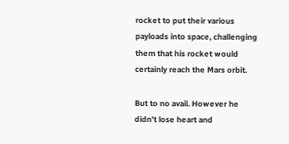rocket to put their various payloads into space, challenging them that his rocket would certainly reach the Mars orbit.

But to no avail. However he didn’t lose heart and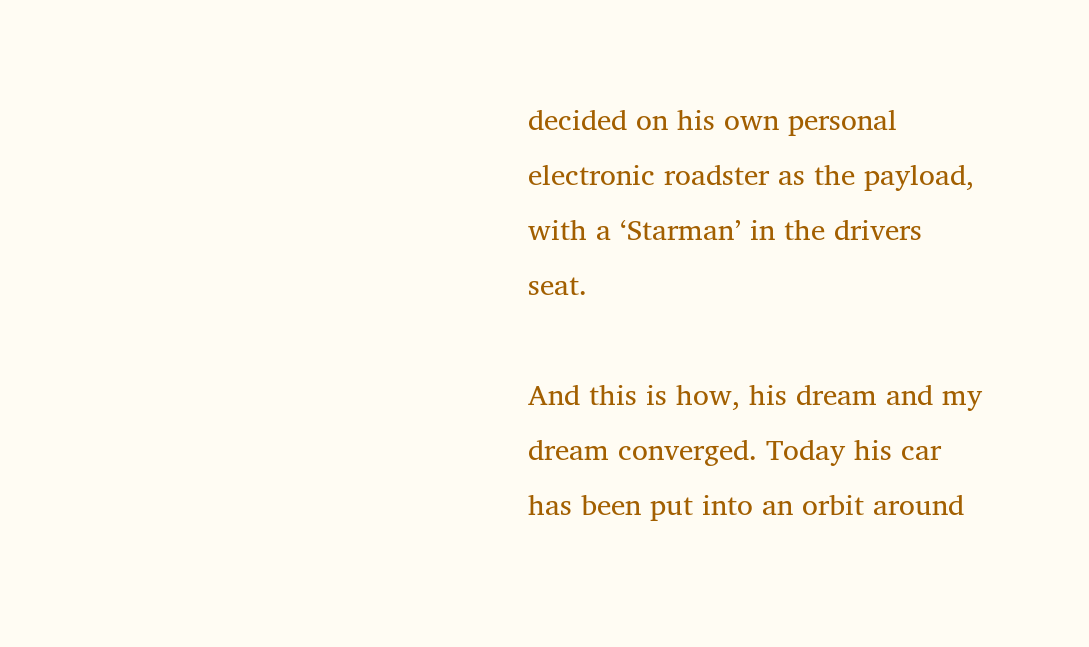decided on his own personal electronic roadster as the payload, with a ‘Starman’ in the drivers seat.

And this is how, his dream and my dream converged. Today his car has been put into an orbit around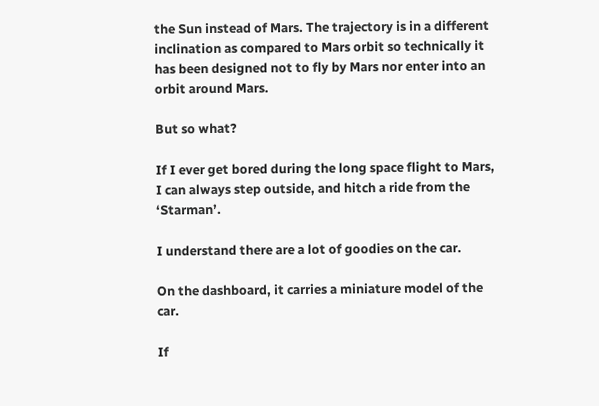the Sun instead of Mars. The trajectory is in a different inclination as compared to Mars orbit so technically it has been designed not to fly by Mars nor enter into an orbit around Mars.

But so what?

If I ever get bored during the long space flight to Mars, I can always step outside, and hitch a ride from the ‘Starman’.

I understand there are a lot of goodies on the car.

On the dashboard, it carries a miniature model of the car.

If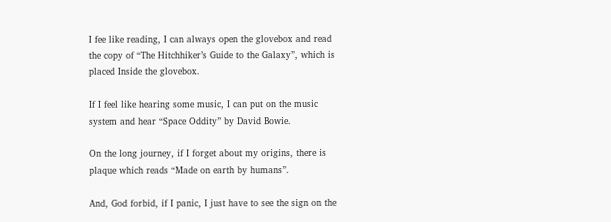I fee like reading, I can always open the glovebox and read the copy of “The Hitchhiker’s Guide to the Galaxy”, which is placed Inside the glovebox.

If I feel like hearing some music, I can put on the music system and hear “Space Oddity” by David Bowie.

On the long journey, if I forget about my origins, there is plaque which reads “Made on earth by humans”.

And, God forbid, if I panic, I just have to see the sign on the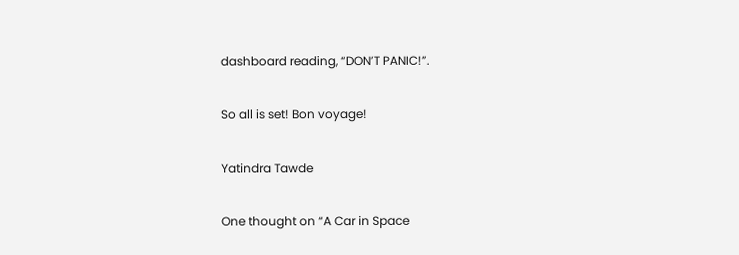dashboard reading, “DON’T PANIC!”.

So all is set! Bon voyage!

Yatindra Tawde

One thought on “A Car in Space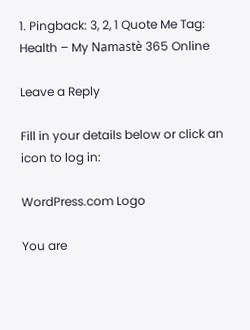1. Pingback: 3, 2, 1 Quote Me Tag: Health – My Namastè 365 Online

Leave a Reply

Fill in your details below or click an icon to log in:

WordPress.com Logo

You are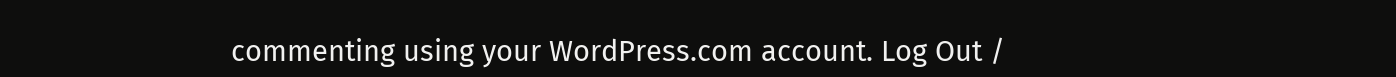commenting using your WordPress.com account. Log Out /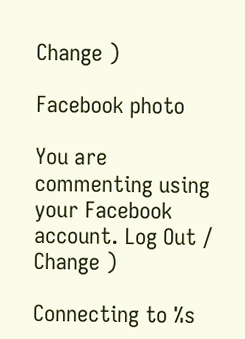Change )

Facebook photo

You are commenting using your Facebook account. Log Out /  Change )

Connecting to %s